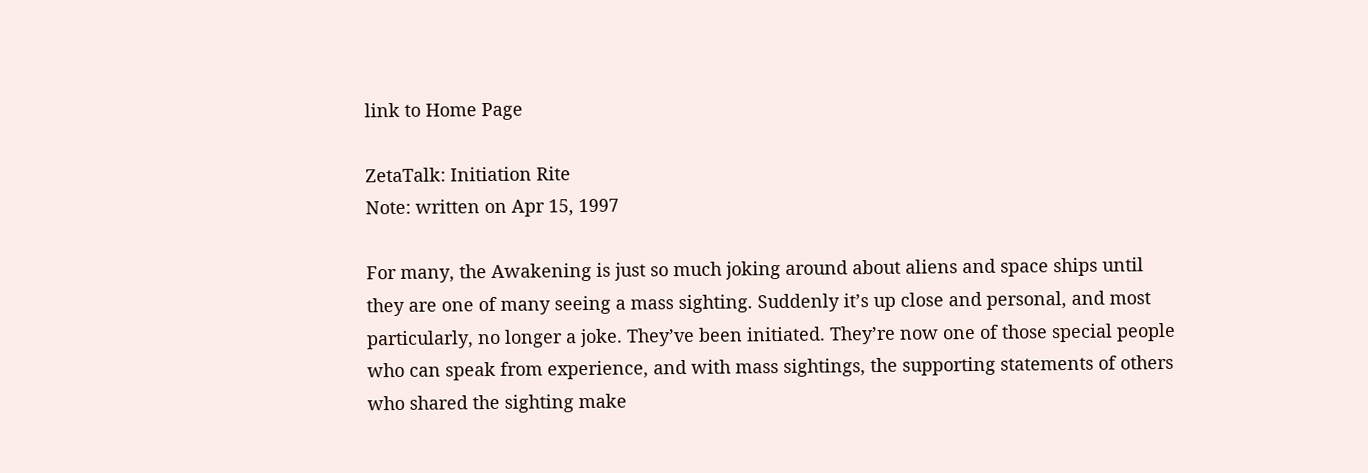link to Home Page

ZetaTalk: Initiation Rite
Note: written on Apr 15, 1997

For many, the Awakening is just so much joking around about aliens and space ships until they are one of many seeing a mass sighting. Suddenly it’s up close and personal, and most particularly, no longer a joke. They’ve been initiated. They’re now one of those special people who can speak from experience, and with mass sightings, the supporting statements of others who shared the sighting make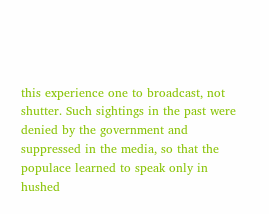this experience one to broadcast, not shutter. Such sightings in the past were denied by the government and suppressed in the media, so that the populace learned to speak only in hushed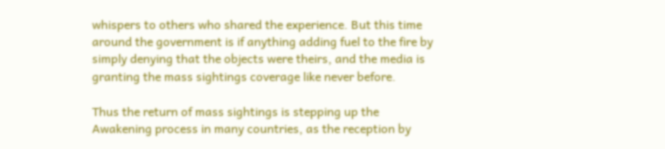whispers to others who shared the experience. But this time around the government is if anything adding fuel to the fire by simply denying that the objects were theirs, and the media is granting the mass sightings coverage like never before.

Thus the return of mass sightings is stepping up the Awakening process in many countries, as the reception by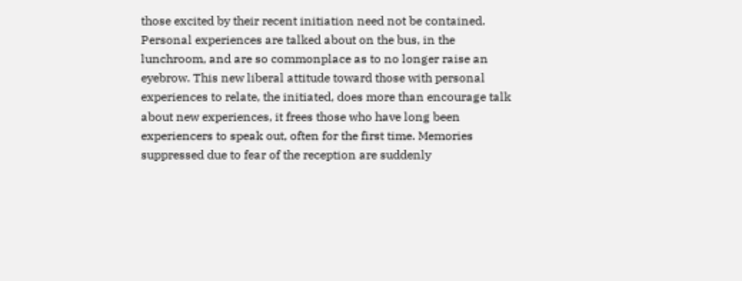those excited by their recent initiation need not be contained. Personal experiences are talked about on the bus, in the lunchroom, and are so commonplace as to no longer raise an eyebrow. This new liberal attitude toward those with personal experiences to relate, the initiated, does more than encourage talk about new experiences, it frees those who have long been experiencers to speak out, often for the first time. Memories suppressed due to fear of the reception are suddenly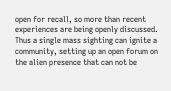open for recall, so more than recent experiences are being openly discussed. Thus a single mass sighting can ignite a community, setting up an open forum on the alien presence that can not be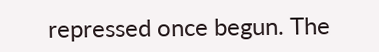repressed once begun. The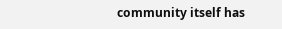community itself has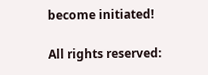become initiated!

All rights reserved: